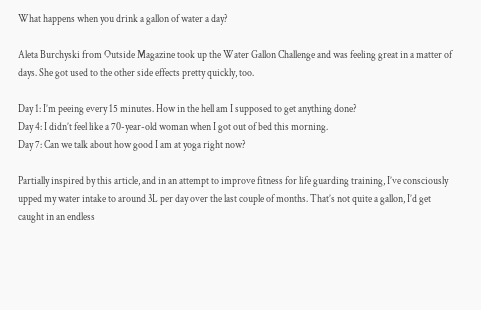What happens when you drink a gallon of water a day?

Aleta Burchyski from Outside Magazine took up the Water Gallon Challenge and was feeling great in a matter of days. She got used to the other side effects pretty quickly, too.

Day 1: I’m peeing every 15 minutes. How in the hell am I supposed to get anything done?
Day 4: I didn’t feel like a 70-year-old woman when I got out of bed this morning.
Day 7: Can we talk about how good I am at yoga right now?

Partially inspired by this article, and in an attempt to improve fitness for life guarding training, I’ve consciously upped my water intake to around 3L per day over the last couple of months. That’s not quite a gallon, I’d get caught in an endless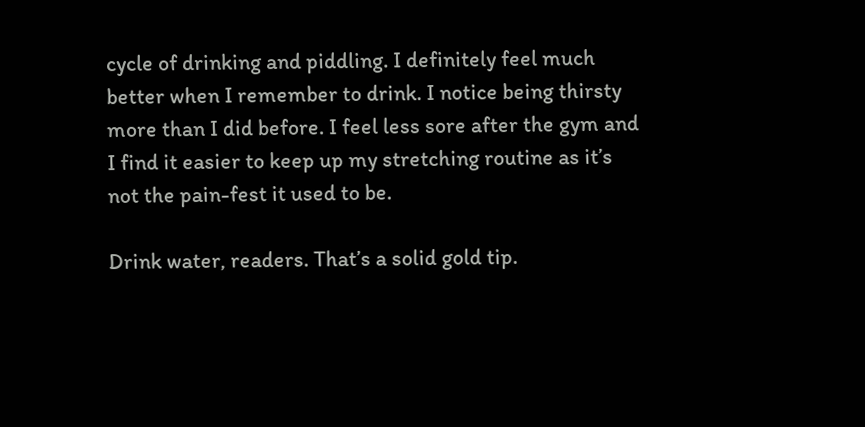cycle of drinking and piddling. I definitely feel much better when I remember to drink. I notice being thirsty more than I did before. I feel less sore after the gym and I find it easier to keep up my stretching routine as it’s not the pain-fest it used to be.

Drink water, readers. That’s a solid gold tip.